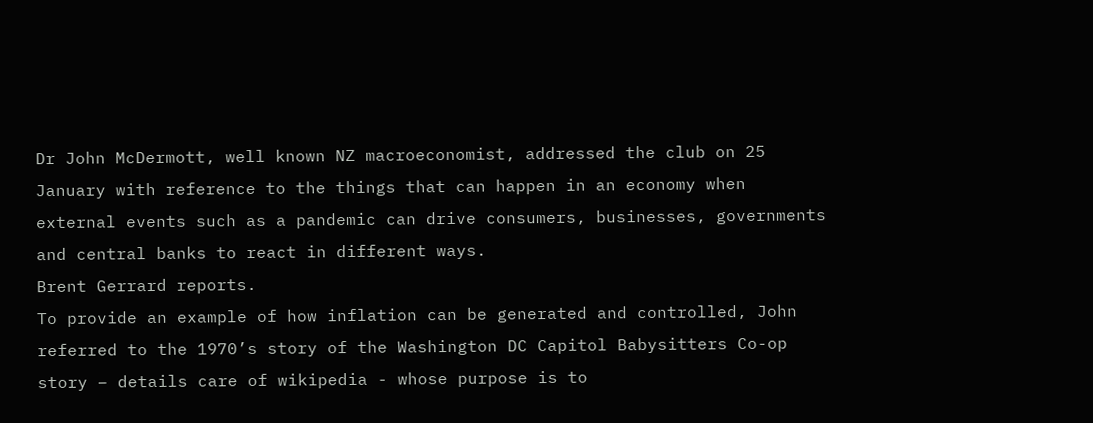Dr John McDermott, well known NZ macroeconomist, addressed the club on 25 January with reference to the things that can happen in an economy when external events such as a pandemic can drive consumers, businesses, governments and central banks to react in different ways.
Brent Gerrard reports.
To provide an example of how inflation can be generated and controlled, John referred to the 1970’s story of the Washington DC Capitol Babysitters Co-op story – details care of wikipedia - whose purpose is to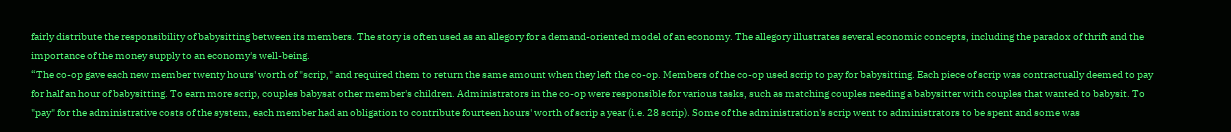fairly distribute the responsibility of babysitting between its members. The story is often used as an allegory for a demand-oriented model of an economy. The allegory illustrates several economic concepts, including the paradox of thrift and the importance of the money supply to an economy's well-being.
“The co-op gave each new member twenty hours' worth of "scrip," and required them to return the same amount when they left the co-op. Members of the co-op used scrip to pay for babysitting. Each piece of scrip was contractually deemed to pay for half an hour of babysitting. To earn more scrip, couples babysat other member's children. Administrators in the co-op were responsible for various tasks, such as matching couples needing a babysitter with couples that wanted to babysit. To "pay" for the administrative costs of the system, each member had an obligation to contribute fourteen hours' worth of scrip a year (i.e. 28 scrip). Some of the administration's scrip went to administrators to be spent and some was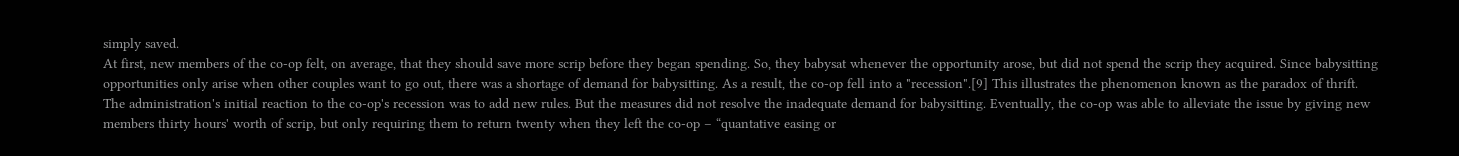simply saved.
At first, new members of the co-op felt, on average, that they should save more scrip before they began spending. So, they babysat whenever the opportunity arose, but did not spend the scrip they acquired. Since babysitting opportunities only arise when other couples want to go out, there was a shortage of demand for babysitting. As a result, the co-op fell into a "recession".[9] This illustrates the phenomenon known as the paradox of thrift.
The administration's initial reaction to the co-op's recession was to add new rules. But the measures did not resolve the inadequate demand for babysitting. Eventually, the co-op was able to alleviate the issue by giving new members thirty hours' worth of scrip, but only requiring them to return twenty when they left the co-op – “quantative easing or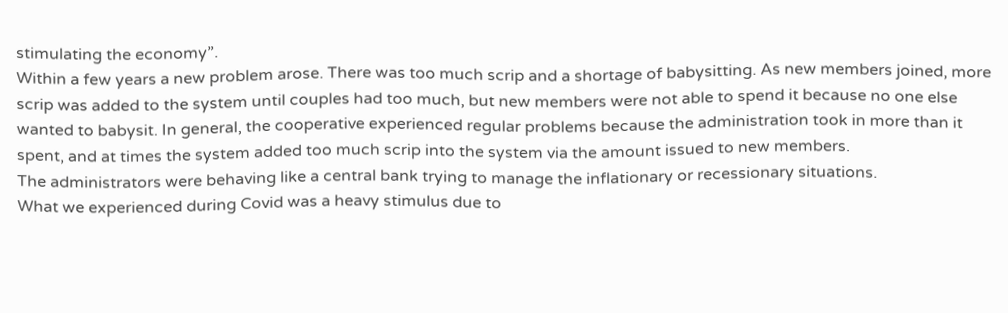stimulating the economy”.
Within a few years a new problem arose. There was too much scrip and a shortage of babysitting. As new members joined, more scrip was added to the system until couples had too much, but new members were not able to spend it because no one else wanted to babysit. In general, the cooperative experienced regular problems because the administration took in more than it spent, and at times the system added too much scrip into the system via the amount issued to new members.
The administrators were behaving like a central bank trying to manage the inflationary or recessionary situations.
What we experienced during Covid was a heavy stimulus due to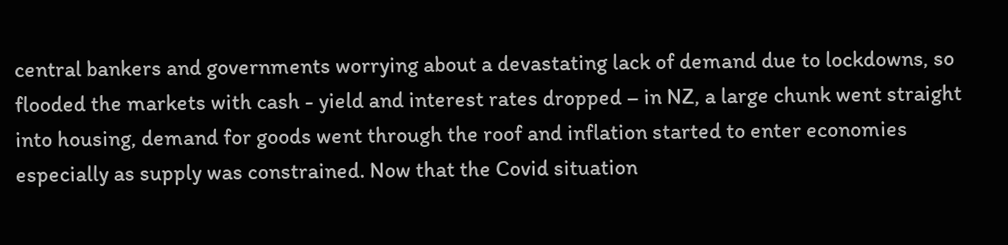central bankers and governments worrying about a devastating lack of demand due to lockdowns, so flooded the markets with cash - yield and interest rates dropped – in NZ, a large chunk went straight into housing, demand for goods went through the roof and inflation started to enter economies especially as supply was constrained. Now that the Covid situation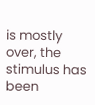is mostly over, the stimulus has been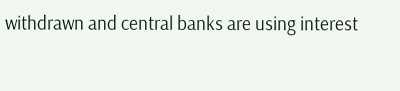withdrawn and central banks are using interest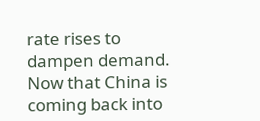rate rises to dampen demand.
Now that China is coming back into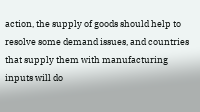action, the supply of goods should help to resolve some demand issues, and countries that supply them with manufacturing inputs will do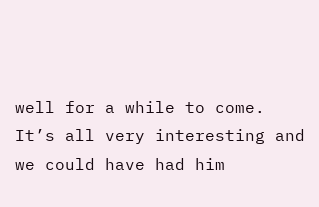well for a while to come.
It’s all very interesting and we could have had him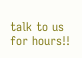talk to us for hours!!